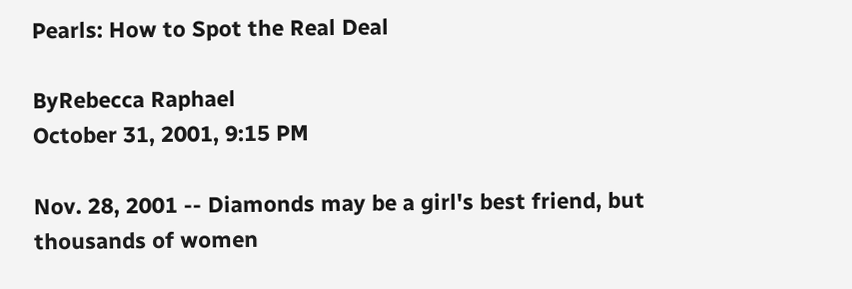Pearls: How to Spot the Real Deal

ByRebecca Raphael
October 31, 2001, 9:15 PM

Nov. 28, 2001 -- Diamonds may be a girl's best friend, but thousands of women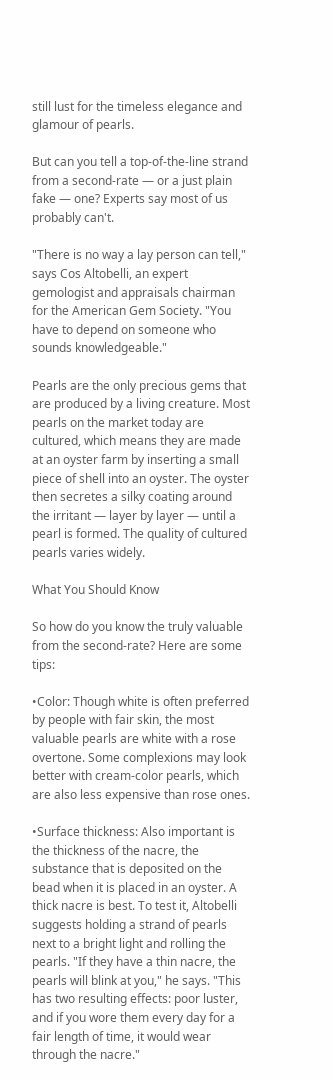still lust for the timeless elegance and glamour of pearls.

But can you tell a top-of-the-line strand from a second-rate — or a just plain fake — one? Experts say most of us probably can't.

"There is no way a lay person can tell," says Cos Altobelli, an expert gemologist and appraisals chairman for the American Gem Society. "You have to depend on someone who sounds knowledgeable."

Pearls are the only precious gems that are produced by a living creature. Most pearls on the market today are cultured, which means they are made at an oyster farm by inserting a small piece of shell into an oyster. The oyster then secretes a silky coating around the irritant — layer by layer — until a pearl is formed. The quality of cultured pearls varies widely.

What You Should Know

So how do you know the truly valuable from the second-rate? Here are some tips:

•Color: Though white is often preferred by people with fair skin, the most valuable pearls are white with a rose overtone. Some complexions may look better with cream-color pearls, which are also less expensive than rose ones.

•Surface thickness: Also important is the thickness of the nacre, the substance that is deposited on the bead when it is placed in an oyster. A thick nacre is best. To test it, Altobelli suggests holding a strand of pearls next to a bright light and rolling the pearls. "If they have a thin nacre, the pearls will blink at you," he says. "This has two resulting effects: poor luster, and if you wore them every day for a fair length of time, it would wear through the nacre."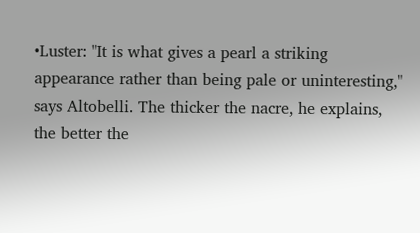•Luster: "It is what gives a pearl a striking appearance rather than being pale or uninteresting," says Altobelli. The thicker the nacre, he explains, the better the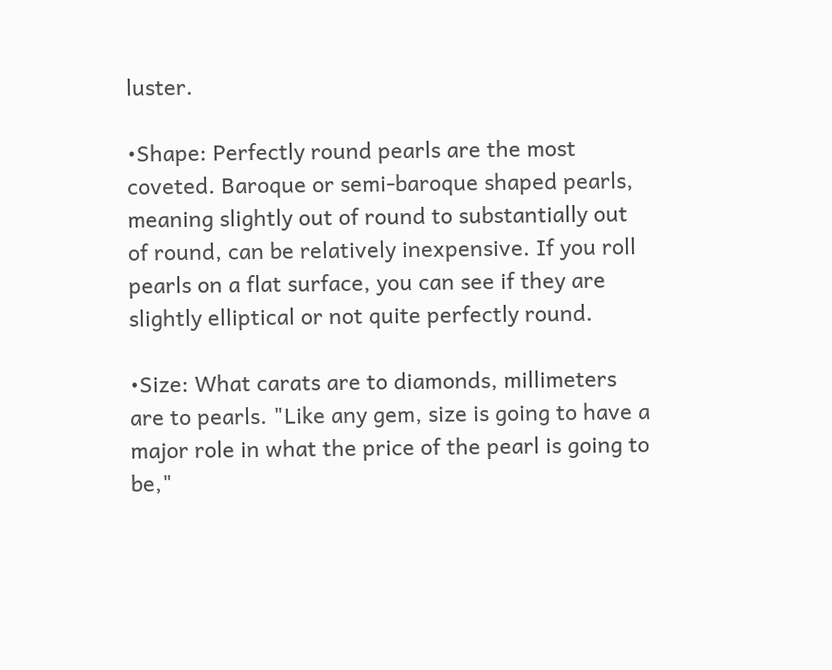luster.

•Shape: Perfectly round pearls are the most coveted. Baroque or semi-baroque shaped pearls, meaning slightly out of round to substantially out of round, can be relatively inexpensive. If you roll pearls on a flat surface, you can see if they are slightly elliptical or not quite perfectly round.

•Size: What carats are to diamonds, millimeters are to pearls. "Like any gem, size is going to have a major role in what the price of the pearl is going to be,"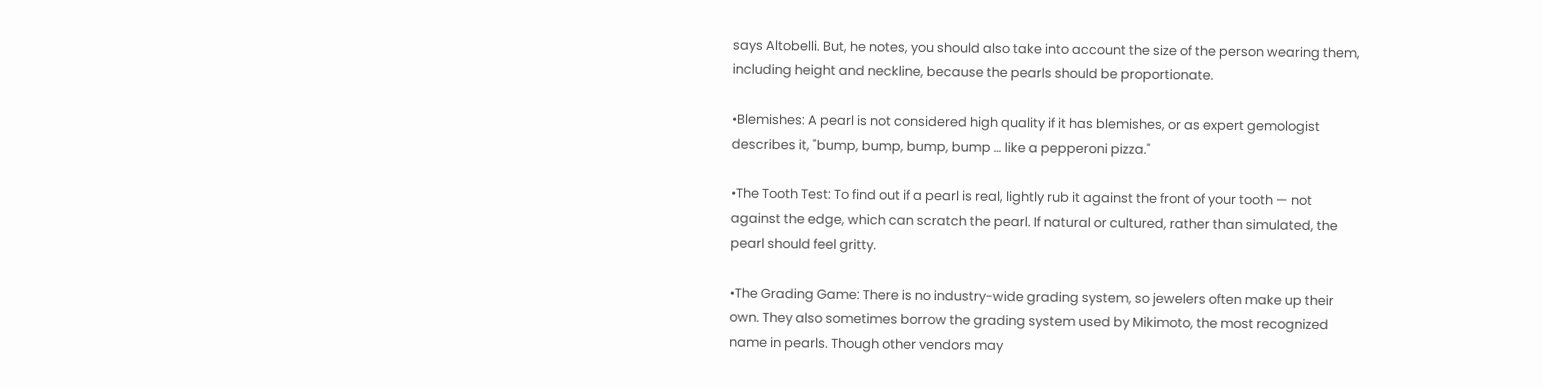says Altobelli. But, he notes, you should also take into account the size of the person wearing them, including height and neckline, because the pearls should be proportionate.

•Blemishes: A pearl is not considered high quality if it has blemishes, or as expert gemologist describes it, "bump, bump, bump, bump … like a pepperoni pizza."

•The Tooth Test: To find out if a pearl is real, lightly rub it against the front of your tooth — not against the edge, which can scratch the pearl. If natural or cultured, rather than simulated, the pearl should feel gritty.

•The Grading Game: There is no industry-wide grading system, so jewelers often make up their own. They also sometimes borrow the grading system used by Mikimoto, the most recognized name in pearls. Though other vendors may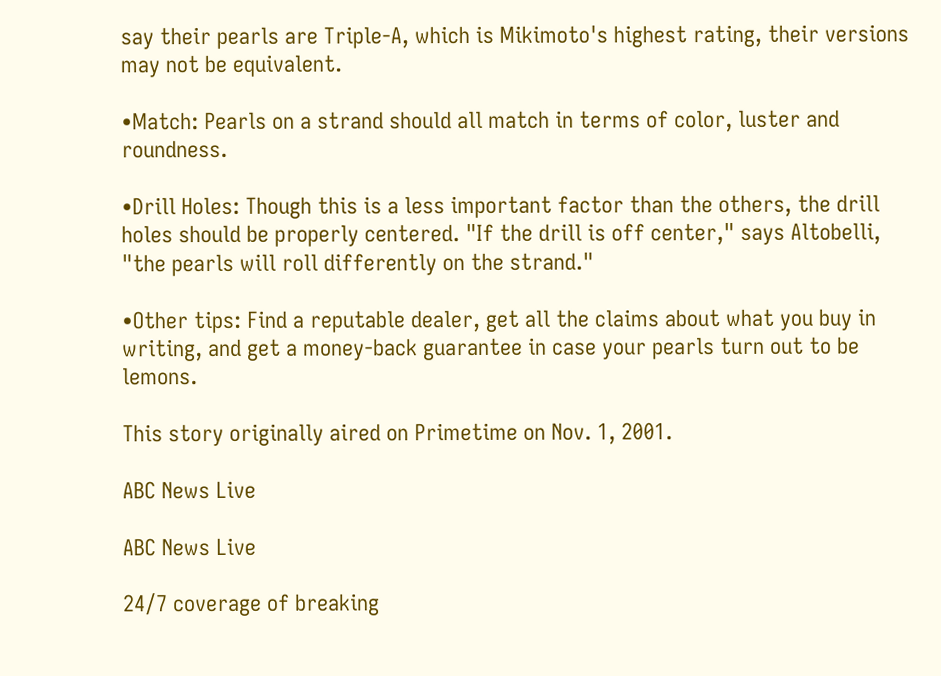say their pearls are Triple-A, which is Mikimoto's highest rating, their versions may not be equivalent.

•Match: Pearls on a strand should all match in terms of color, luster and roundness.

•Drill Holes: Though this is a less important factor than the others, the drill holes should be properly centered. "If the drill is off center," says Altobelli, "the pearls will roll differently on the strand."

•Other tips: Find a reputable dealer, get all the claims about what you buy in writing, and get a money-back guarantee in case your pearls turn out to be lemons.

This story originally aired on Primetime on Nov. 1, 2001.

ABC News Live

ABC News Live

24/7 coverage of breaking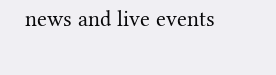news and live events